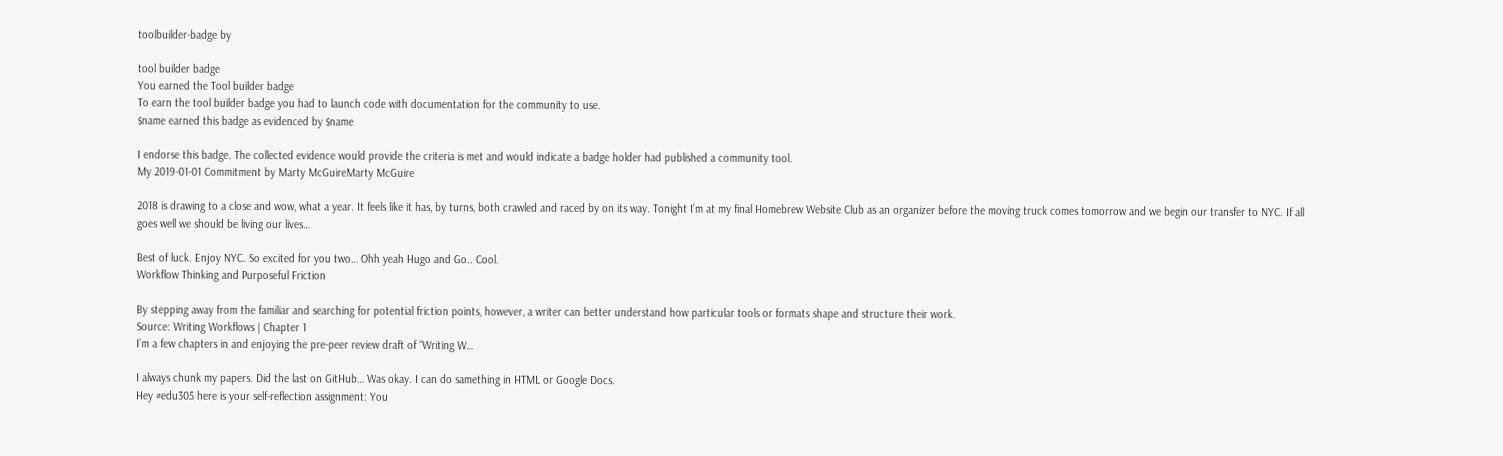toolbuilder-badge by

tool builder badge
You earned the Tool builder badge
To earn the tool builder badge you had to launch code with documentation for the community to use.
$name earned this badge as evidenced by $name

I endorse this badge. The collected evidence would provide the criteria is met and would indicate a badge holder had published a community tool.
My 2019-01-01 Commitment by Marty McGuireMarty McGuire

2018 is drawing to a close and wow, what a year. It feels like it has, by turns, both crawled and raced by on its way. Tonight I’m at my final Homebrew Website Club as an organizer before the moving truck comes tomorrow and we begin our transfer to NYC. If all goes well we should be living our lives…

Best of luck. Enjoy NYC. So excited for you two… Ohh yeah Hugo and Go.. Cool.
Workflow Thinking and Purposeful Friction

By stepping away from the familiar and searching for potential friction points, however, a writer can better understand how particular tools or formats shape and structure their work.
Source: Writing Workflows | Chapter 1
I’m a few chapters in and enjoying the pre-peer review draft of “Writing W…

I always chunk my papers. Did the last on GitHub… Was okay. I can do samething in HTML or Google Docs.
Hey #edu305 here is your self-reflection assignment: You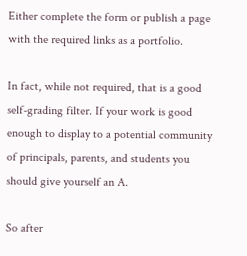Either complete the form or publish a page with the required links as a portfolio.

In fact, while not required, that is a good self-grading filter. If your work is good enough to display to a potential community of principals, parents, and students you should give yourself an A.

So after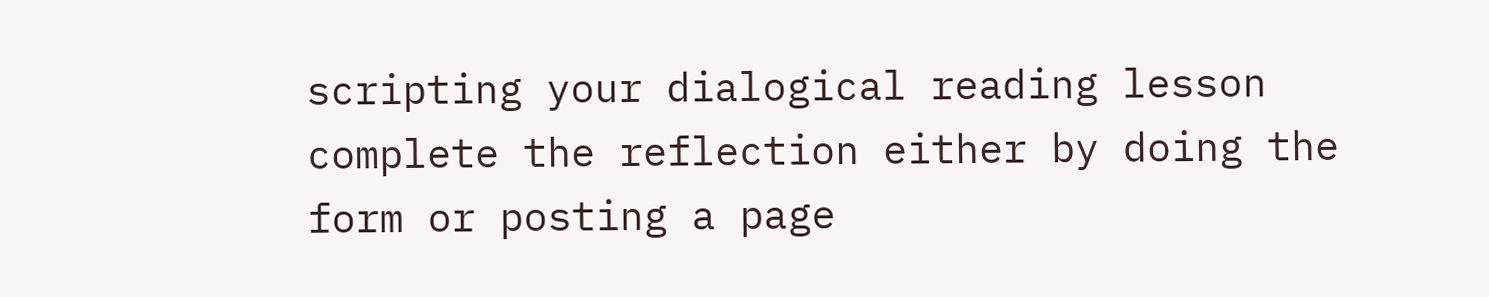scripting your dialogical reading lesson complete the reflection either by doing the form or posting a page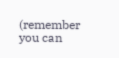(remember you can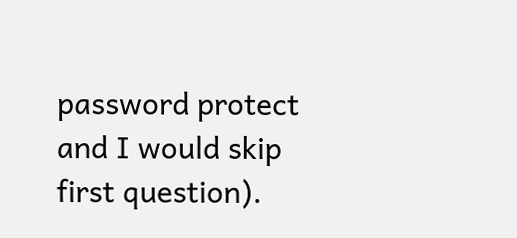password protect and I would skip first question).